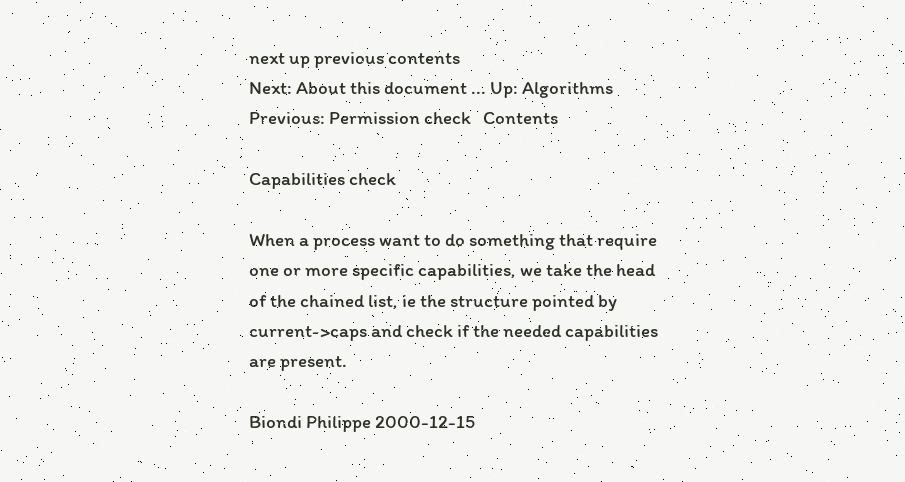next up previous contents
Next: About this document ... Up: Algorithms Previous: Permission check   Contents

Capabilities check

When a process want to do something that require one or more specific capabilities, we take the head of the chained list, ie the structure pointed by current->caps and check if the needed capabilities are present.

Biondi Philippe 2000-12-15